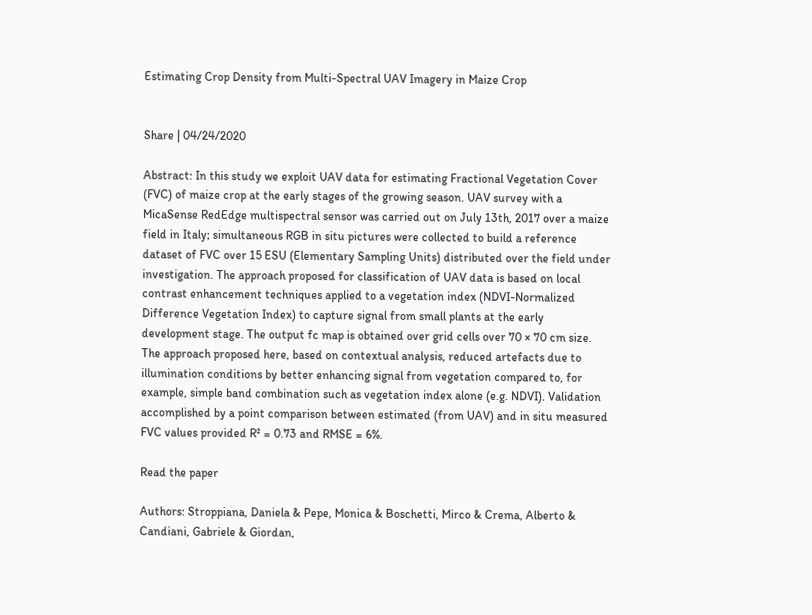Estimating Crop Density from Multi-Spectral UAV Imagery in Maize Crop


Share | 04/24/2020

Abstract: In this study we exploit UAV data for estimating Fractional Vegetation Cover (FVC) of maize crop at the early stages of the growing season. UAV survey with a MicaSense RedEdge multispectral sensor was carried out on July 13th, 2017 over a maize field in Italy; simultaneous RGB in situ pictures were collected to build a reference dataset of FVC over 15 ESU (Elementary Sampling Units) distributed over the field under investigation. The approach proposed for classification of UAV data is based on local contrast enhancement techniques applied to a vegetation index (NDVI-Normalized Difference Vegetation Index) to capture signal from small plants at the early development stage. The output fc map is obtained over grid cells over 70 × 70 cm size. The approach proposed here, based on contextual analysis, reduced artefacts due to illumination conditions by better enhancing signal from vegetation compared to, for example, simple band combination such as vegetation index alone (e.g. NDVI). Validation accomplished by a point comparison between estimated (from UAV) and in situ measured FVC values provided R² = 0.73 and RMSE = 6%.

Read the paper

Authors: Stroppiana, Daniela & Pepe, Monica & Boschetti, Mirco & Crema, Alberto & Candiani, Gabriele & Giordan,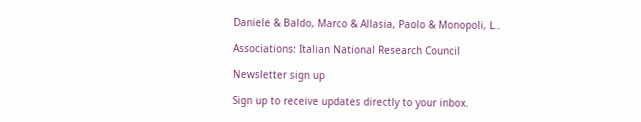Daniele & Baldo, Marco & Allasia, Paolo & Monopoli, L..

Associations: Italian National Research Council

Newsletter sign up

Sign up to receive updates directly to your inbox.